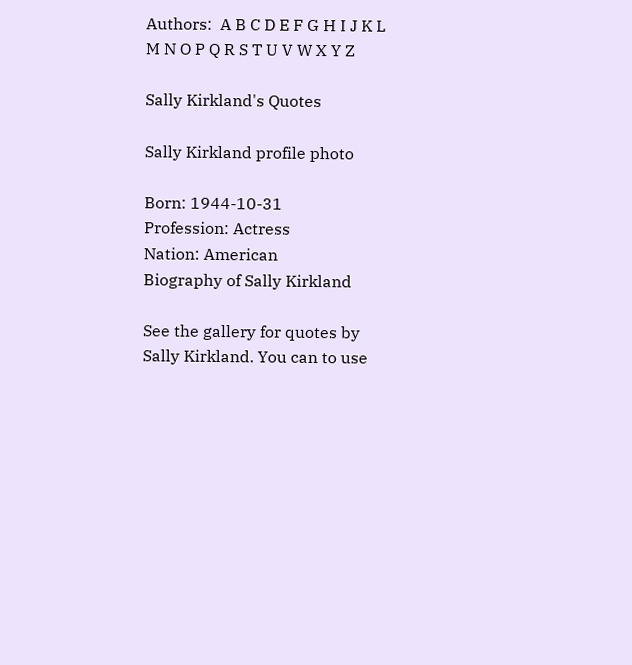Authors:  A B C D E F G H I J K L M N O P Q R S T U V W X Y Z

Sally Kirkland's Quotes

Sally Kirkland profile photo

Born: 1944-10-31
Profession: Actress
Nation: American
Biography of Sally Kirkland

See the gallery for quotes by Sally Kirkland. You can to use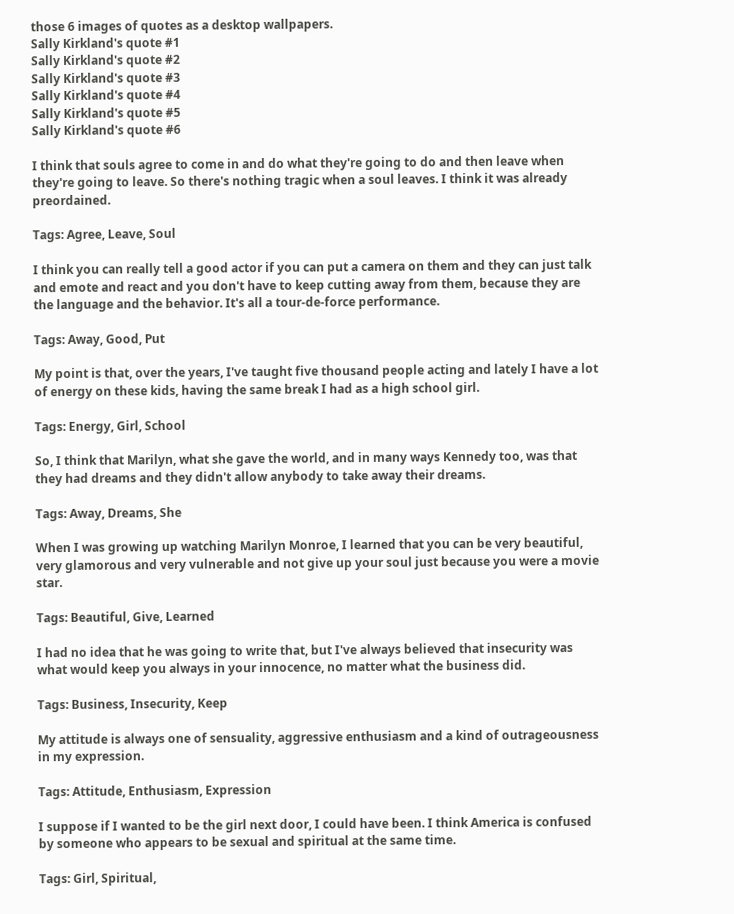those 6 images of quotes as a desktop wallpapers.
Sally Kirkland's quote #1
Sally Kirkland's quote #2
Sally Kirkland's quote #3
Sally Kirkland's quote #4
Sally Kirkland's quote #5
Sally Kirkland's quote #6

I think that souls agree to come in and do what they're going to do and then leave when they're going to leave. So there's nothing tragic when a soul leaves. I think it was already preordained.

Tags: Agree, Leave, Soul

I think you can really tell a good actor if you can put a camera on them and they can just talk and emote and react and you don't have to keep cutting away from them, because they are the language and the behavior. It's all a tour-de-force performance.

Tags: Away, Good, Put

My point is that, over the years, I've taught five thousand people acting and lately I have a lot of energy on these kids, having the same break I had as a high school girl.

Tags: Energy, Girl, School

So, I think that Marilyn, what she gave the world, and in many ways Kennedy too, was that they had dreams and they didn't allow anybody to take away their dreams.

Tags: Away, Dreams, She

When I was growing up watching Marilyn Monroe, I learned that you can be very beautiful, very glamorous and very vulnerable and not give up your soul just because you were a movie star.

Tags: Beautiful, Give, Learned

I had no idea that he was going to write that, but I've always believed that insecurity was what would keep you always in your innocence, no matter what the business did.

Tags: Business, Insecurity, Keep

My attitude is always one of sensuality, aggressive enthusiasm and a kind of outrageousness in my expression.

Tags: Attitude, Enthusiasm, Expression

I suppose if I wanted to be the girl next door, I could have been. I think America is confused by someone who appears to be sexual and spiritual at the same time.

Tags: Girl, Spiritual,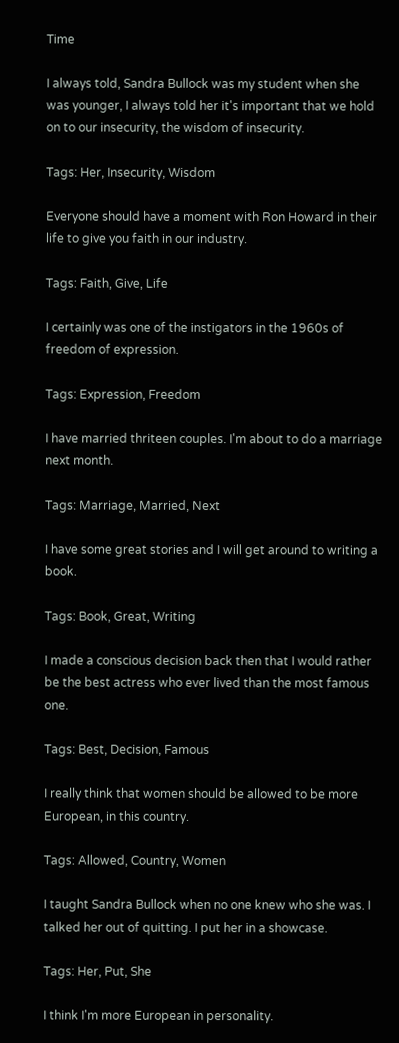Time

I always told, Sandra Bullock was my student when she was younger, I always told her it's important that we hold on to our insecurity, the wisdom of insecurity.

Tags: Her, Insecurity, Wisdom

Everyone should have a moment with Ron Howard in their life to give you faith in our industry.

Tags: Faith, Give, Life

I certainly was one of the instigators in the 1960s of freedom of expression.

Tags: Expression, Freedom

I have married thriteen couples. I'm about to do a marriage next month.

Tags: Marriage, Married, Next

I have some great stories and I will get around to writing a book.

Tags: Book, Great, Writing

I made a conscious decision back then that I would rather be the best actress who ever lived than the most famous one.

Tags: Best, Decision, Famous

I really think that women should be allowed to be more European, in this country.

Tags: Allowed, Country, Women

I taught Sandra Bullock when no one knew who she was. I talked her out of quitting. I put her in a showcase.

Tags: Her, Put, She

I think I'm more European in personality.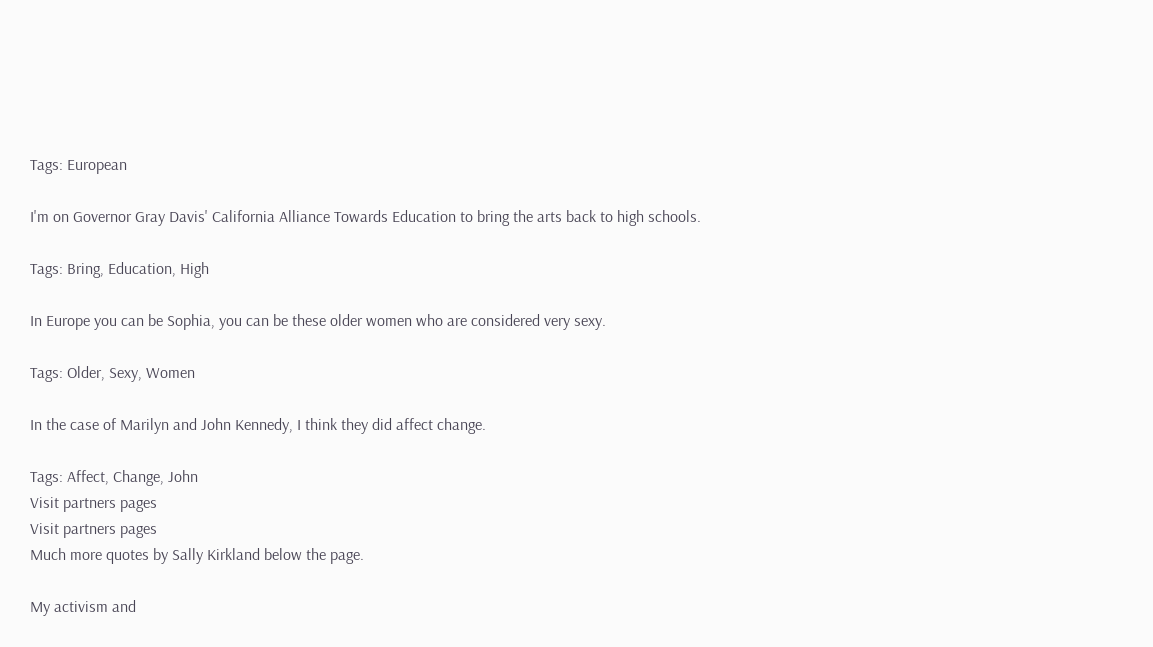Tags: European

I'm on Governor Gray Davis' California Alliance Towards Education to bring the arts back to high schools.

Tags: Bring, Education, High

In Europe you can be Sophia, you can be these older women who are considered very sexy.

Tags: Older, Sexy, Women

In the case of Marilyn and John Kennedy, I think they did affect change.

Tags: Affect, Change, John
Visit partners pages
Visit partners pages
Much more quotes by Sally Kirkland below the page.

My activism and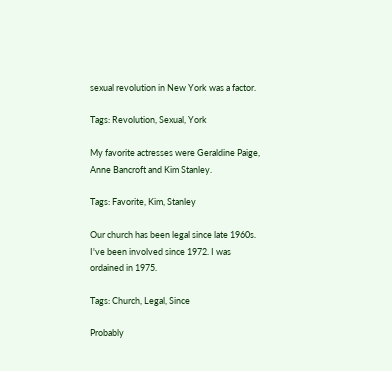sexual revolution in New York was a factor.

Tags: Revolution, Sexual, York

My favorite actresses were Geraldine Paige, Anne Bancroft and Kim Stanley.

Tags: Favorite, Kim, Stanley

Our church has been legal since late 1960s. I've been involved since 1972. I was ordained in 1975.

Tags: Church, Legal, Since

Probably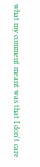what my comment meant was that I don't care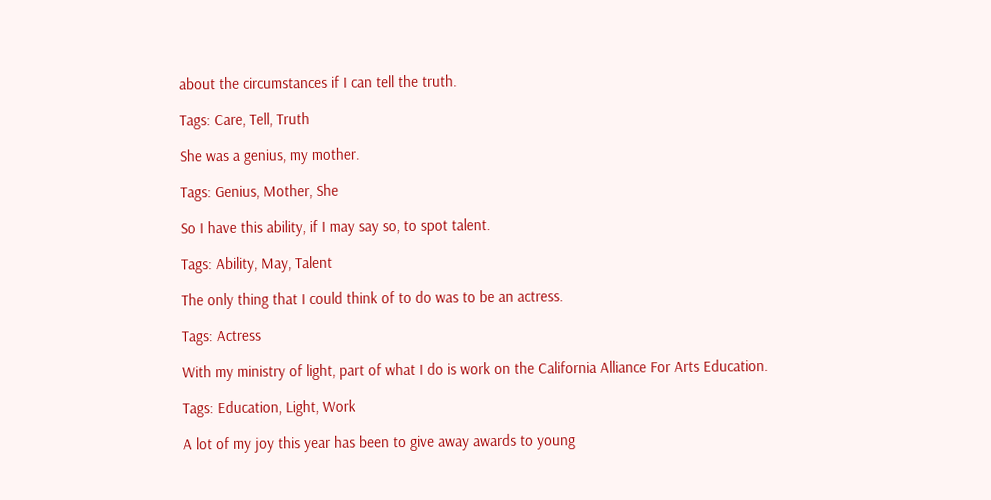about the circumstances if I can tell the truth.

Tags: Care, Tell, Truth

She was a genius, my mother.

Tags: Genius, Mother, She

So I have this ability, if I may say so, to spot talent.

Tags: Ability, May, Talent

The only thing that I could think of to do was to be an actress.

Tags: Actress

With my ministry of light, part of what I do is work on the California Alliance For Arts Education.

Tags: Education, Light, Work

A lot of my joy this year has been to give away awards to young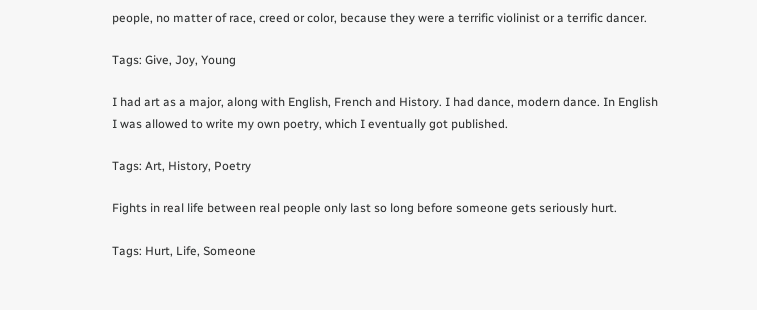people, no matter of race, creed or color, because they were a terrific violinist or a terrific dancer.

Tags: Give, Joy, Young

I had art as a major, along with English, French and History. I had dance, modern dance. In English I was allowed to write my own poetry, which I eventually got published.

Tags: Art, History, Poetry

Fights in real life between real people only last so long before someone gets seriously hurt.

Tags: Hurt, Life, Someone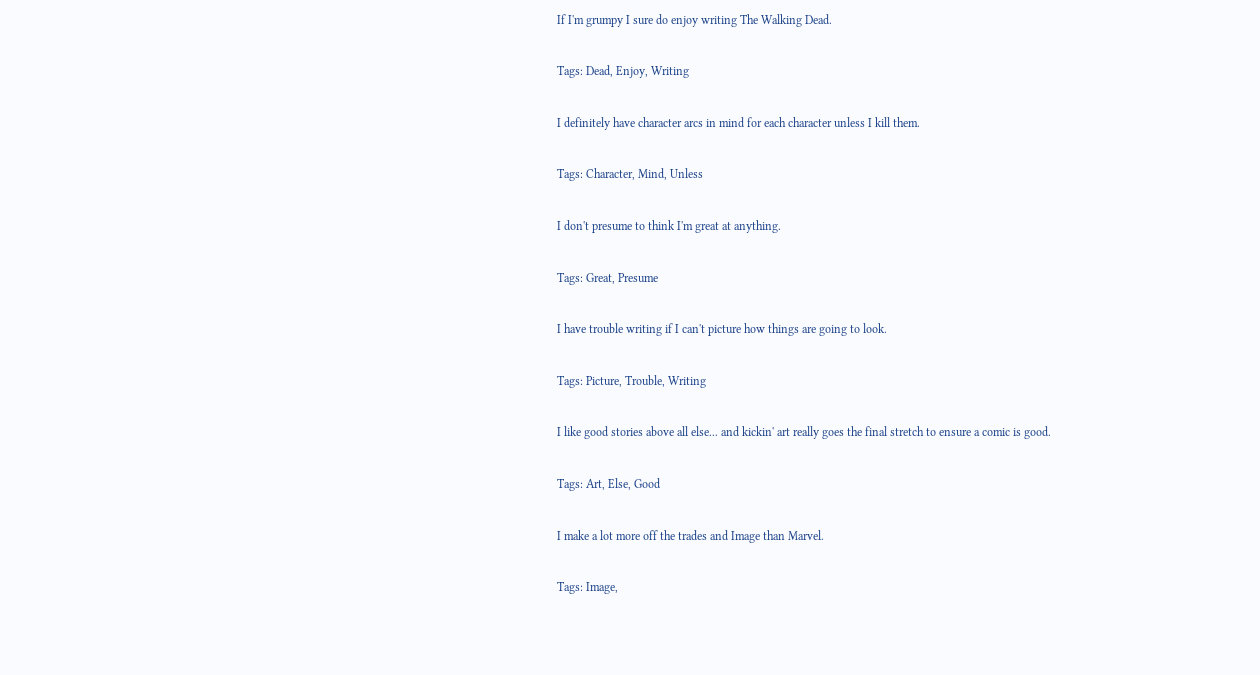If I'm grumpy I sure do enjoy writing The Walking Dead.

Tags: Dead, Enjoy, Writing

I definitely have character arcs in mind for each character unless I kill them.

Tags: Character, Mind, Unless

I don't presume to think I'm great at anything.

Tags: Great, Presume

I have trouble writing if I can't picture how things are going to look.

Tags: Picture, Trouble, Writing

I like good stories above all else... and kickin' art really goes the final stretch to ensure a comic is good.

Tags: Art, Else, Good

I make a lot more off the trades and Image than Marvel.

Tags: Image,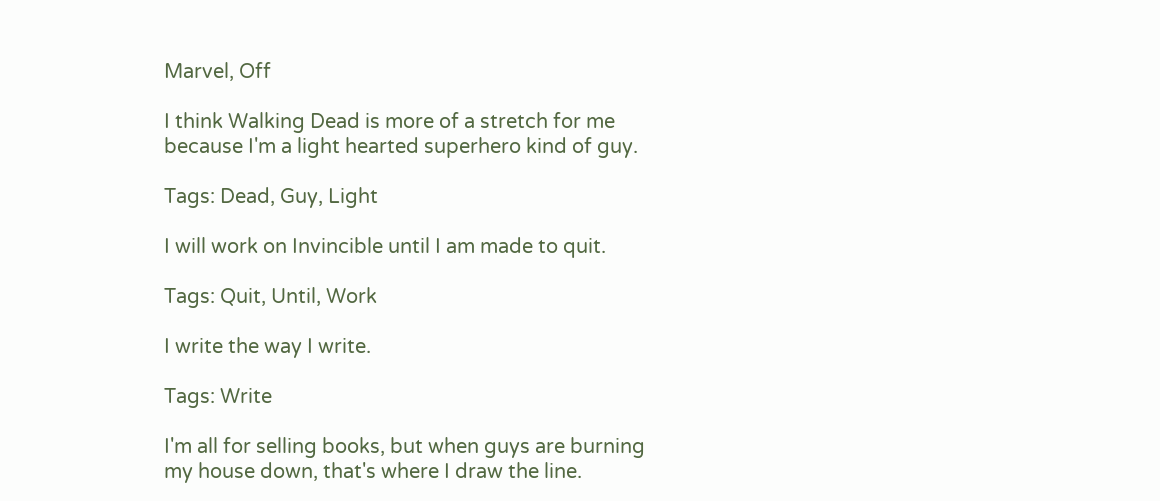Marvel, Off

I think Walking Dead is more of a stretch for me because I'm a light hearted superhero kind of guy.

Tags: Dead, Guy, Light

I will work on Invincible until I am made to quit.

Tags: Quit, Until, Work

I write the way I write.

Tags: Write

I'm all for selling books, but when guys are burning my house down, that's where I draw the line.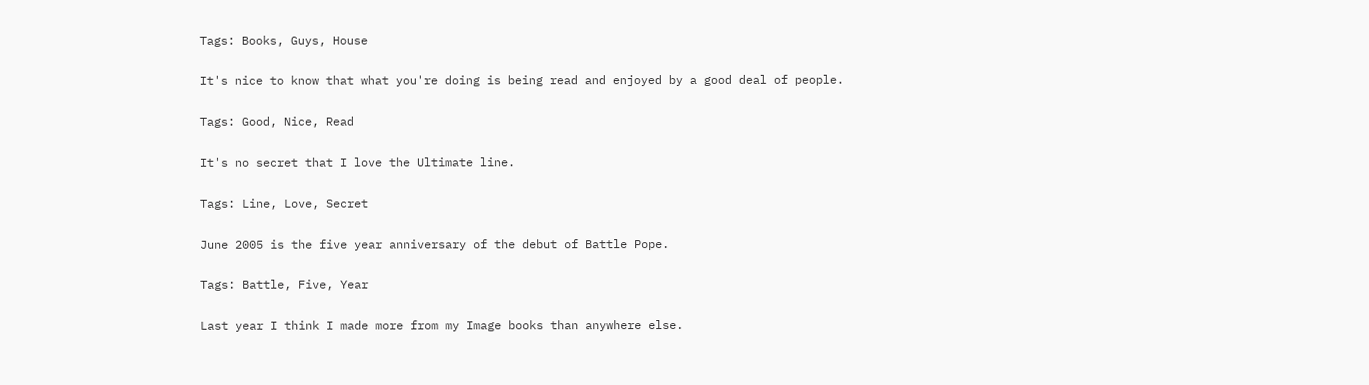Tags: Books, Guys, House

It's nice to know that what you're doing is being read and enjoyed by a good deal of people.

Tags: Good, Nice, Read

It's no secret that I love the Ultimate line.

Tags: Line, Love, Secret

June 2005 is the five year anniversary of the debut of Battle Pope.

Tags: Battle, Five, Year

Last year I think I made more from my Image books than anywhere else.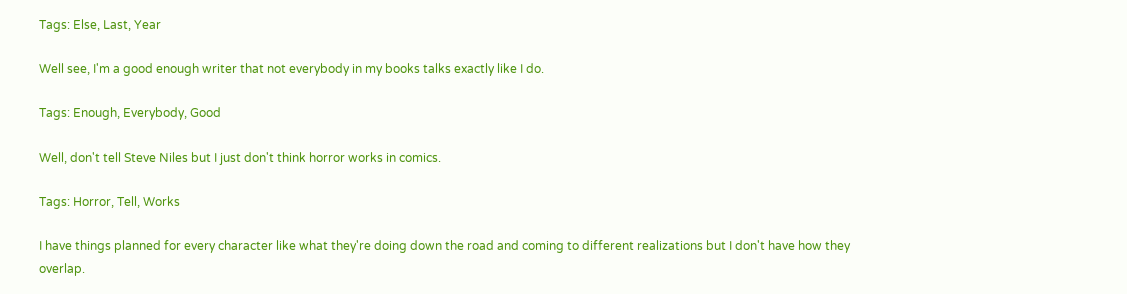Tags: Else, Last, Year

Well see, I'm a good enough writer that not everybody in my books talks exactly like I do.

Tags: Enough, Everybody, Good

Well, don't tell Steve Niles but I just don't think horror works in comics.

Tags: Horror, Tell, Works

I have things planned for every character like what they're doing down the road and coming to different realizations but I don't have how they overlap.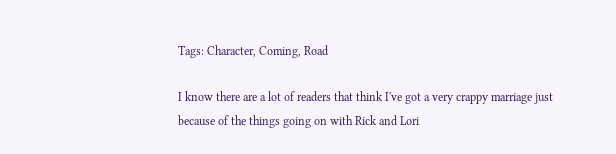Tags: Character, Coming, Road

I know there are a lot of readers that think I've got a very crappy marriage just because of the things going on with Rick and Lori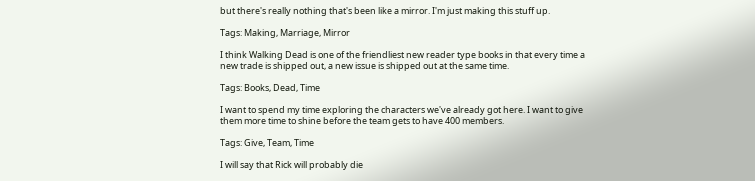but there's really nothing that's been like a mirror. I'm just making this stuff up.

Tags: Making, Marriage, Mirror

I think Walking Dead is one of the friendliest new reader type books in that every time a new trade is shipped out, a new issue is shipped out at the same time.

Tags: Books, Dead, Time

I want to spend my time exploring the characters we've already got here. I want to give them more time to shine before the team gets to have 400 members.

Tags: Give, Team, Time

I will say that Rick will probably die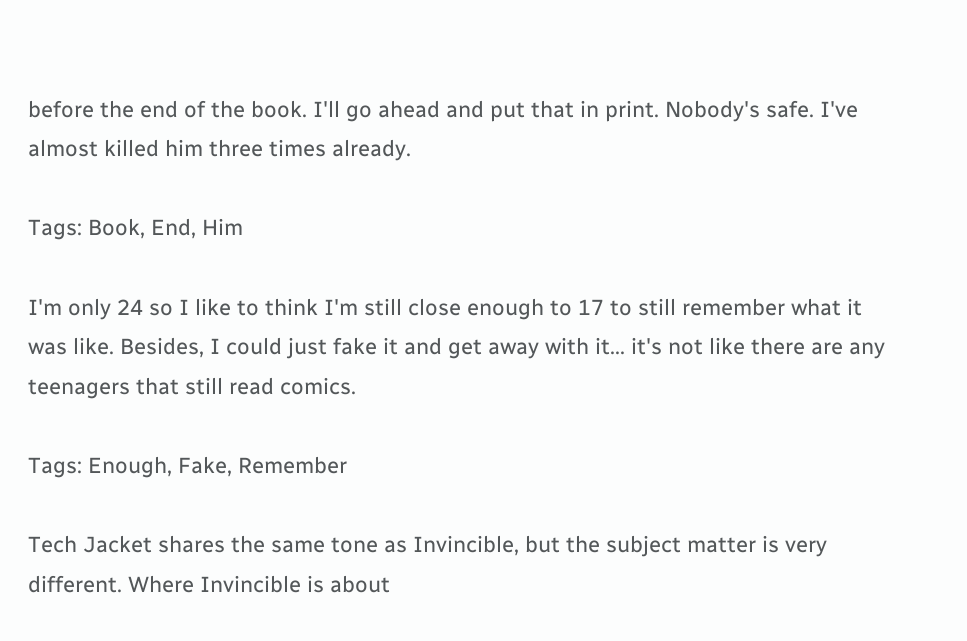before the end of the book. I'll go ahead and put that in print. Nobody's safe. I've almost killed him three times already.

Tags: Book, End, Him

I'm only 24 so I like to think I'm still close enough to 17 to still remember what it was like. Besides, I could just fake it and get away with it... it's not like there are any teenagers that still read comics.

Tags: Enough, Fake, Remember

Tech Jacket shares the same tone as Invincible, but the subject matter is very different. Where Invincible is about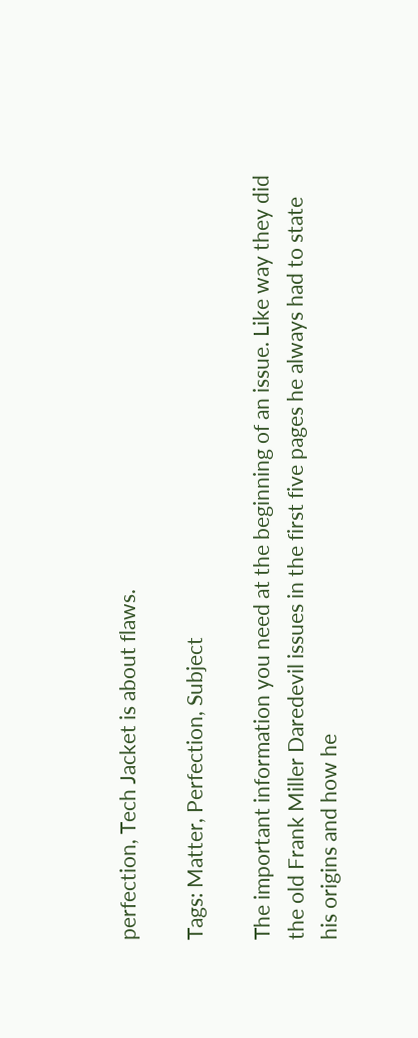perfection, Tech Jacket is about flaws.

Tags: Matter, Perfection, Subject

The important information you need at the beginning of an issue. Like way they did the old Frank Miller Daredevil issues in the first five pages he always had to state his origins and how he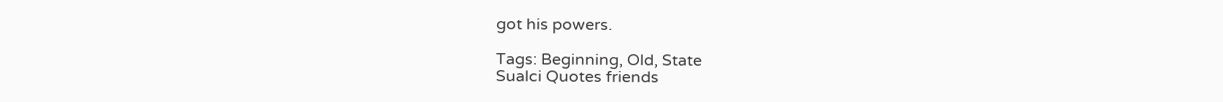got his powers.

Tags: Beginning, Old, State
Sualci Quotes friends